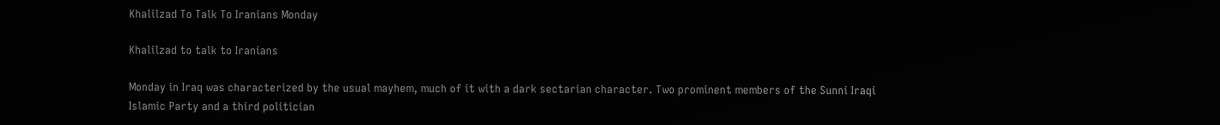Khalilzad To Talk To Iranians Monday

Khalilzad to talk to Iranians

Monday in Iraq was characterized by the usual mayhem, much of it with a dark sectarian character. Two prominent members of the Sunni Iraqi Islamic Party and a third politician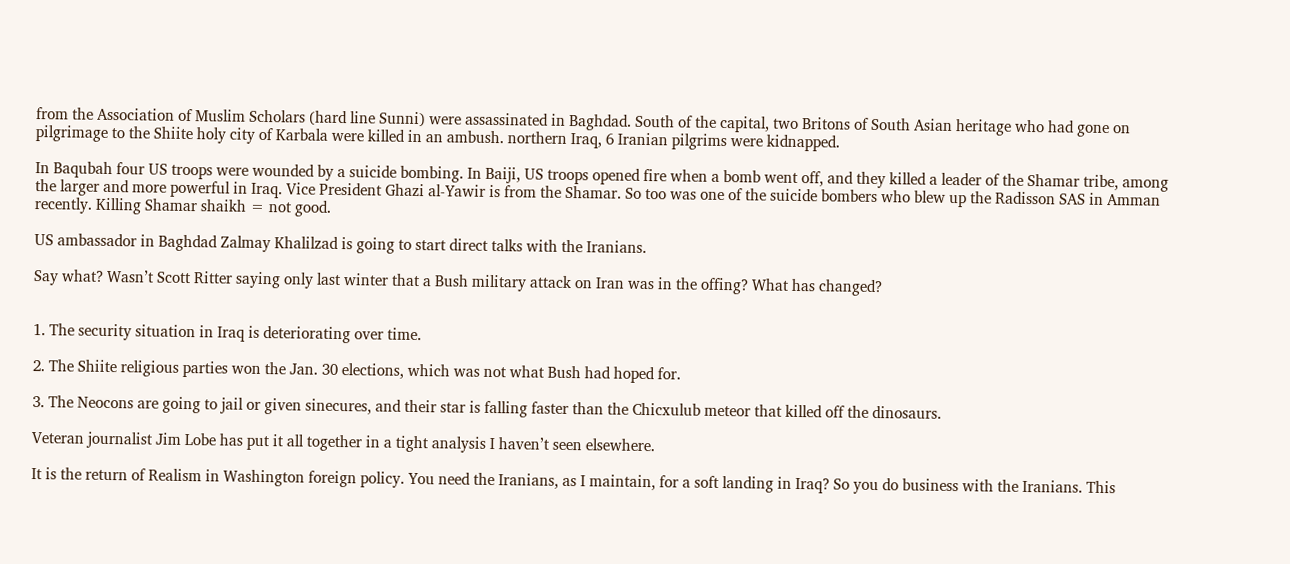from the Association of Muslim Scholars (hard line Sunni) were assassinated in Baghdad. South of the capital, two Britons of South Asian heritage who had gone on pilgrimage to the Shiite holy city of Karbala were killed in an ambush. northern Iraq, 6 Iranian pilgrims were kidnapped.

In Baqubah four US troops were wounded by a suicide bombing. In Baiji, US troops opened fire when a bomb went off, and they killed a leader of the Shamar tribe, among the larger and more powerful in Iraq. Vice President Ghazi al-Yawir is from the Shamar. So too was one of the suicide bombers who blew up the Radisson SAS in Amman recently. Killing Shamar shaikh = not good.

US ambassador in Baghdad Zalmay Khalilzad is going to start direct talks with the Iranians.

Say what? Wasn’t Scott Ritter saying only last winter that a Bush military attack on Iran was in the offing? What has changed?


1. The security situation in Iraq is deteriorating over time.

2. The Shiite religious parties won the Jan. 30 elections, which was not what Bush had hoped for.

3. The Neocons are going to jail or given sinecures, and their star is falling faster than the Chicxulub meteor that killed off the dinosaurs.

Veteran journalist Jim Lobe has put it all together in a tight analysis I haven’t seen elsewhere.

It is the return of Realism in Washington foreign policy. You need the Iranians, as I maintain, for a soft landing in Iraq? So you do business with the Iranians. This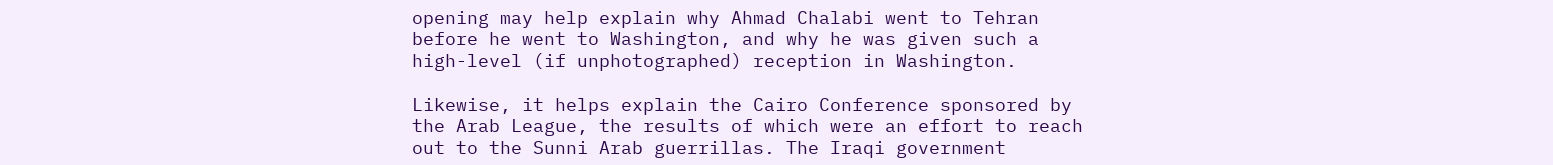opening may help explain why Ahmad Chalabi went to Tehran before he went to Washington, and why he was given such a high-level (if unphotographed) reception in Washington.

Likewise, it helps explain the Cairo Conference sponsored by the Arab League, the results of which were an effort to reach out to the Sunni Arab guerrillas. The Iraqi government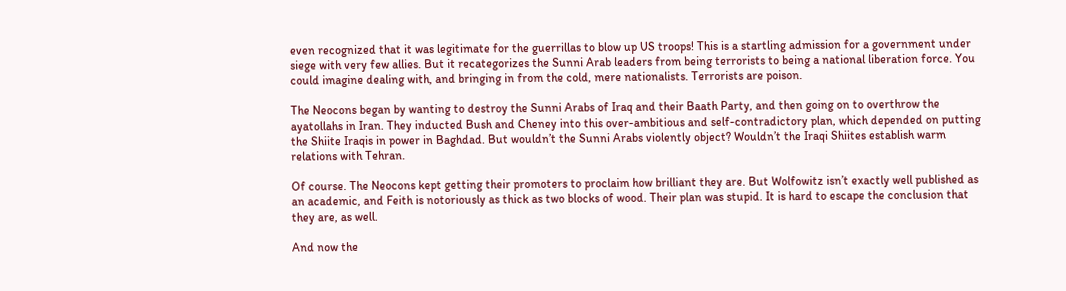even recognized that it was legitimate for the guerrillas to blow up US troops! This is a startling admission for a government under siege with very few allies. But it recategorizes the Sunni Arab leaders from being terrorists to being a national liberation force. You could imagine dealing with, and bringing in from the cold, mere nationalists. Terrorists are poison.

The Neocons began by wanting to destroy the Sunni Arabs of Iraq and their Baath Party, and then going on to overthrow the ayatollahs in Iran. They inducted Bush and Cheney into this over-ambitious and self-contradictory plan, which depended on putting the Shiite Iraqis in power in Baghdad. But wouldn’t the Sunni Arabs violently object? Wouldn’t the Iraqi Shiites establish warm relations with Tehran.

Of course. The Neocons kept getting their promoters to proclaim how brilliant they are. But Wolfowitz isn’t exactly well published as an academic, and Feith is notoriously as thick as two blocks of wood. Their plan was stupid. It is hard to escape the conclusion that they are, as well.

And now the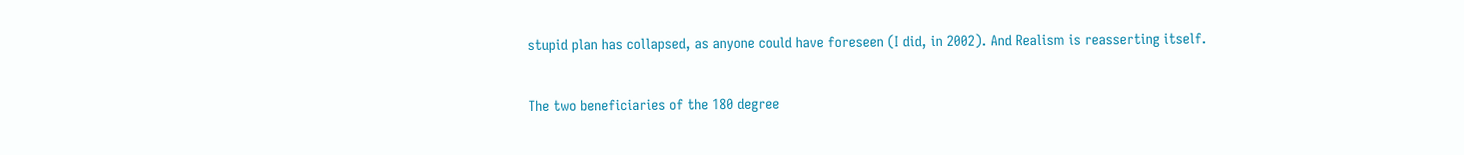stupid plan has collapsed, as anyone could have foreseen (I did, in 2002). And Realism is reasserting itself.

The two beneficiaries of the 180 degree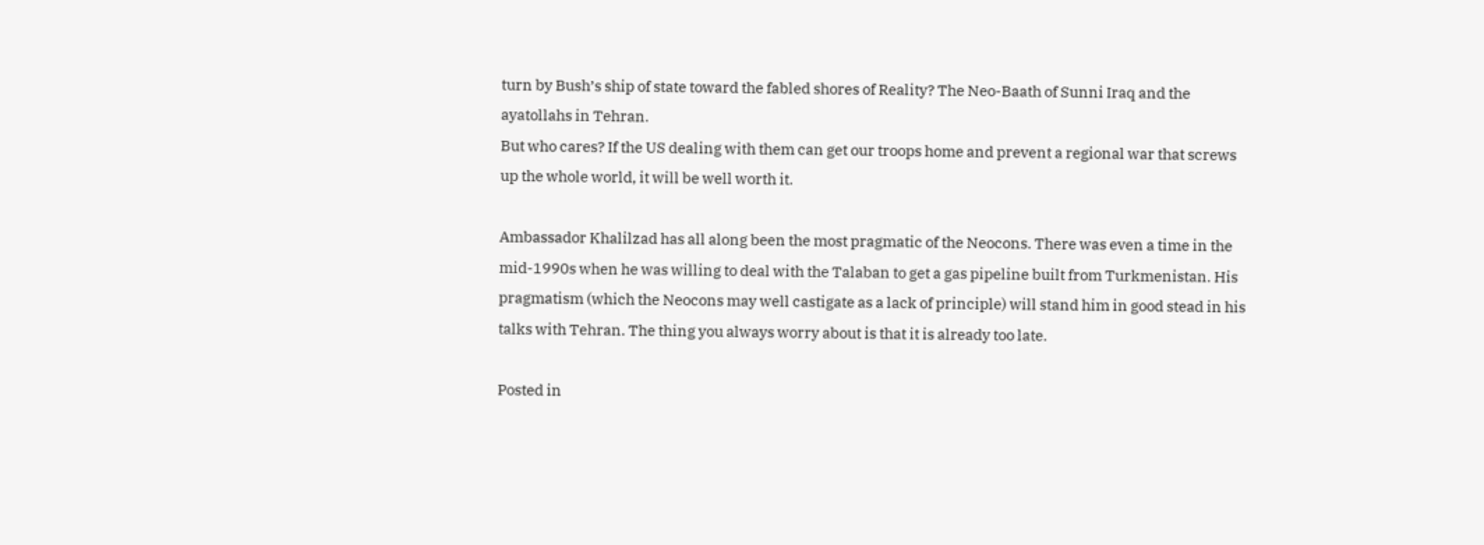turn by Bush’s ship of state toward the fabled shores of Reality? The Neo-Baath of Sunni Iraq and the ayatollahs in Tehran.
But who cares? If the US dealing with them can get our troops home and prevent a regional war that screws up the whole world, it will be well worth it.

Ambassador Khalilzad has all along been the most pragmatic of the Neocons. There was even a time in the mid-1990s when he was willing to deal with the Talaban to get a gas pipeline built from Turkmenistan. His pragmatism (which the Neocons may well castigate as a lack of principle) will stand him in good stead in his talks with Tehran. The thing you always worry about is that it is already too late.

Posted in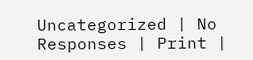Uncategorized | No Responses | Print |